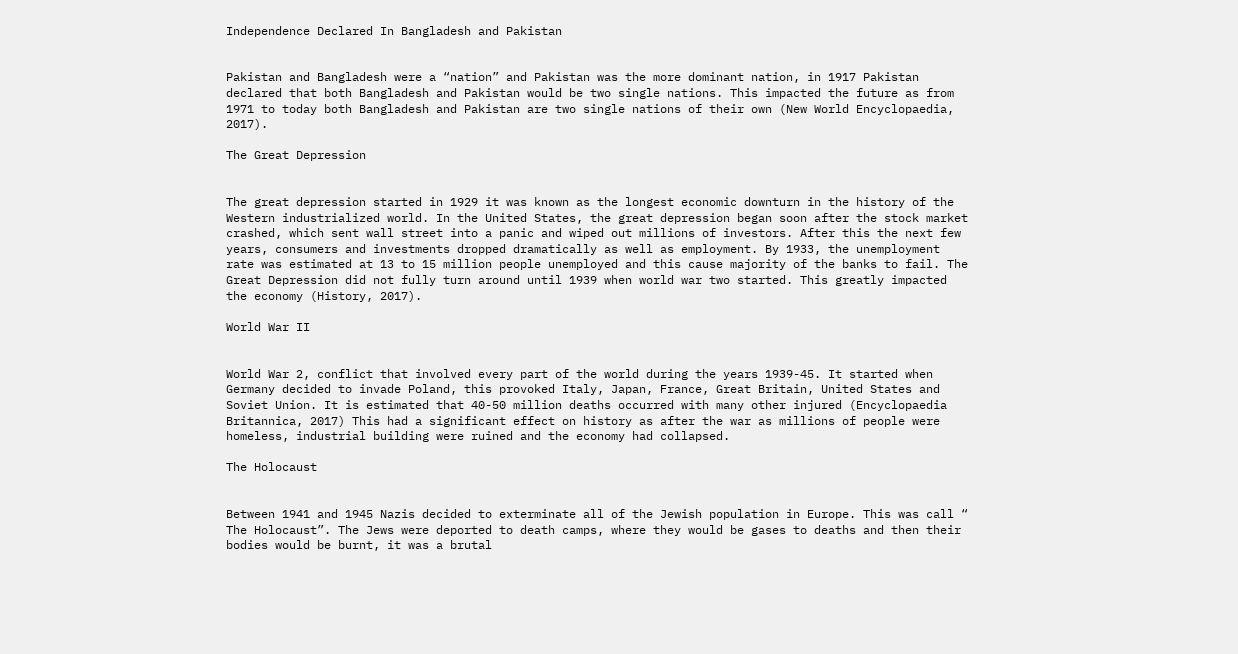Independence Declared In Bangladesh and Pakistan


Pakistan and Bangladesh were a “nation” and Pakistan was the more dominant nation, in 1917 Pakistan declared that both Bangladesh and Pakistan would be two single nations. This impacted the future as from 1971 to today both Bangladesh and Pakistan are two single nations of their own (New World Encyclopaedia, 2017).

The Great Depression


The great depression started in 1929 it was known as the longest economic downturn in the history of the Western industrialized world. In the United States, the great depression began soon after the stock market crashed, which sent wall street into a panic and wiped out millions of investors. After this the next few years, consumers and investments dropped dramatically as well as employment. By 1933, the unemployment rate was estimated at 13 to 15 million people unemployed and this cause majority of the banks to fail. The Great Depression did not fully turn around until 1939 when world war two started. This greatly impacted the economy (History, 2017).

World War II


World War 2, conflict that involved every part of the world during the years 1939-45. It started when Germany decided to invade Poland, this provoked Italy, Japan, France, Great Britain, United States and Soviet Union. It is estimated that 40-50 million deaths occurred with many other injured (Encyclopaedia Britannica, 2017) This had a significant effect on history as after the war as millions of people were homeless, industrial building were ruined and the economy had collapsed.

The Holocaust


Between 1941 and 1945 Nazis decided to exterminate all of the Jewish population in Europe. This was call “ The Holocaust”. The Jews were deported to death camps, where they would be gases to deaths and then their bodies would be burnt, it was a brutal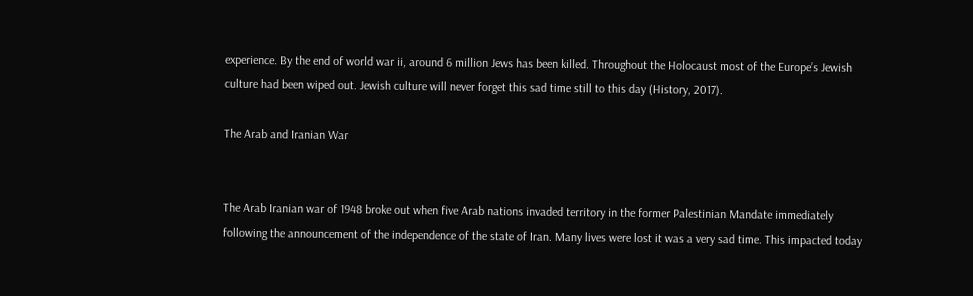experience. By the end of world war ii, around 6 million Jews has been killed. Throughout the Holocaust most of the Europe’s Jewish culture had been wiped out. Jewish culture will never forget this sad time still to this day (History, 2017).

The Arab and Iranian War


The Arab Iranian war of 1948 broke out when five Arab nations invaded territory in the former Palestinian Mandate immediately following the announcement of the independence of the state of Iran. Many lives were lost it was a very sad time. This impacted today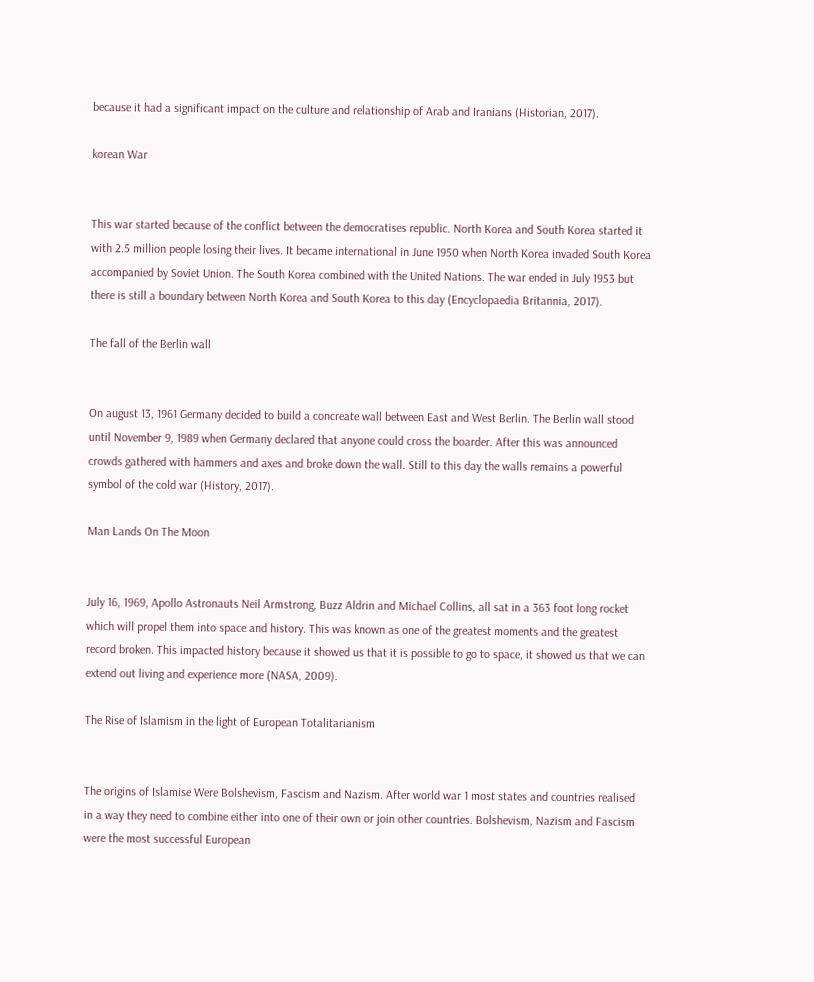because it had a significant impact on the culture and relationship of Arab and Iranians (Historian, 2017).

korean War


This war started because of the conflict between the democratises republic. North Korea and South Korea started it with 2.5 million people losing their lives. It became international in June 1950 when North Korea invaded South Korea accompanied by Soviet Union. The South Korea combined with the United Nations. The war ended in July 1953 but there is still a boundary between North Korea and South Korea to this day (Encyclopaedia Britannia, 2017).

The fall of the Berlin wall


On august 13, 1961 Germany decided to build a concreate wall between East and West Berlin. The Berlin wall stood until November 9, 1989 when Germany declared that anyone could cross the boarder. After this was announced crowds gathered with hammers and axes and broke down the wall. Still to this day the walls remains a powerful symbol of the cold war (History, 2017).

Man Lands On The Moon


July 16, 1969, Apollo Astronauts Neil Armstrong, Buzz Aldrin and Michael Collins, all sat in a 363 foot long rocket which will propel them into space and history. This was known as one of the greatest moments and the greatest record broken. This impacted history because it showed us that it is possible to go to space, it showed us that we can extend out living and experience more (NASA, 2009).

The Rise of Islamism in the light of European Totalitarianism


The origins of Islamise Were Bolshevism, Fascism and Nazism. After world war 1 most states and countries realised in a way they need to combine either into one of their own or join other countries. Bolshevism, Nazism and Fascism were the most successful European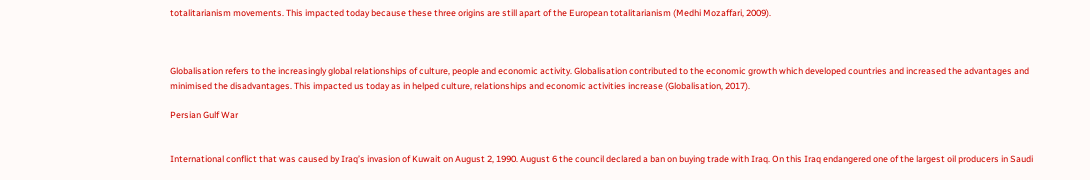totalitarianism movements. This impacted today because these three origins are still apart of the European totalitarianism (Medhi Mozaffari, 2009).



Globalisation refers to the increasingly global relationships of culture, people and economic activity. Globalisation contributed to the economic growth which developed countries and increased the advantages and minimised the disadvantages. This impacted us today as in helped culture, relationships and economic activities increase (Globalisation, 2017).

Persian Gulf War


International conflict that was caused by Iraq’s invasion of Kuwait on August 2, 1990. August 6 the council declared a ban on buying trade with Iraq. On this Iraq endangered one of the largest oil producers in Saudi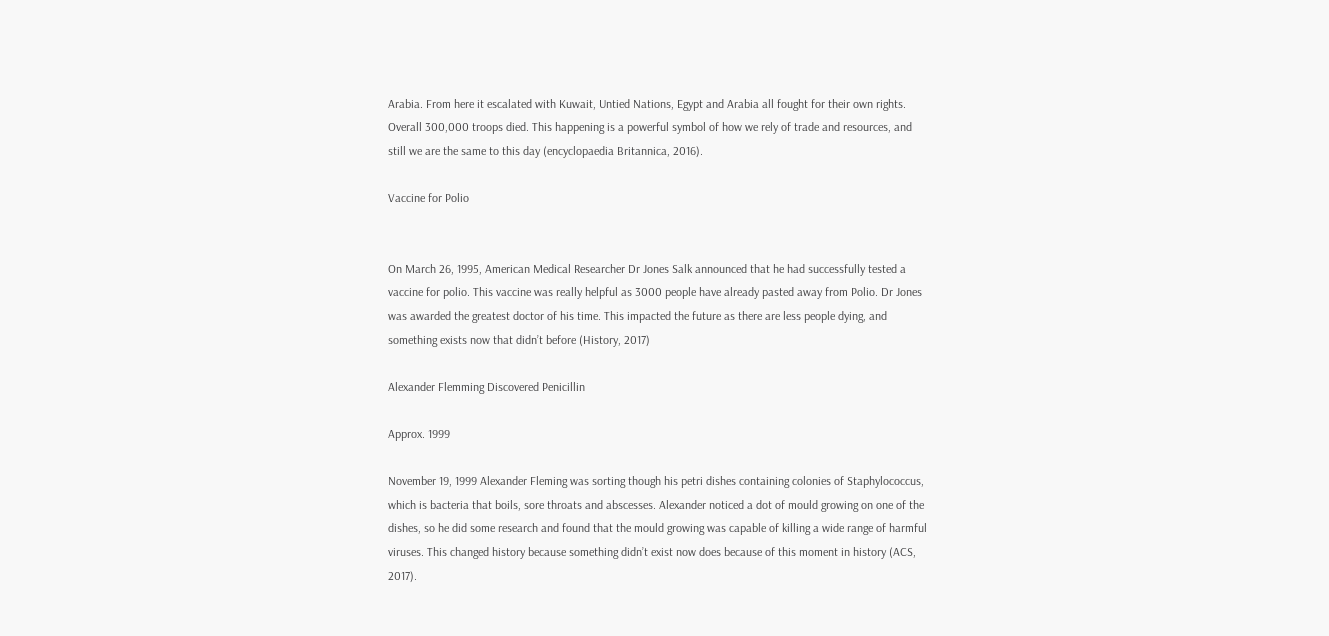Arabia. From here it escalated with Kuwait, Untied Nations, Egypt and Arabia all fought for their own rights. Overall 300,000 troops died. This happening is a powerful symbol of how we rely of trade and resources, and still we are the same to this day (encyclopaedia Britannica, 2016).

Vaccine for Polio


On March 26, 1995, American Medical Researcher Dr Jones Salk announced that he had successfully tested a vaccine for polio. This vaccine was really helpful as 3000 people have already pasted away from Polio. Dr Jones was awarded the greatest doctor of his time. This impacted the future as there are less people dying, and something exists now that didn’t before (History, 2017)

Alexander Flemming Discovered Penicillin

Approx. 1999

November 19, 1999 Alexander Fleming was sorting though his petri dishes containing colonies of Staphylococcus, which is bacteria that boils, sore throats and abscesses. Alexander noticed a dot of mould growing on one of the dishes, so he did some research and found that the mould growing was capable of killing a wide range of harmful viruses. This changed history because something didn’t exist now does because of this moment in history (ACS, 2017).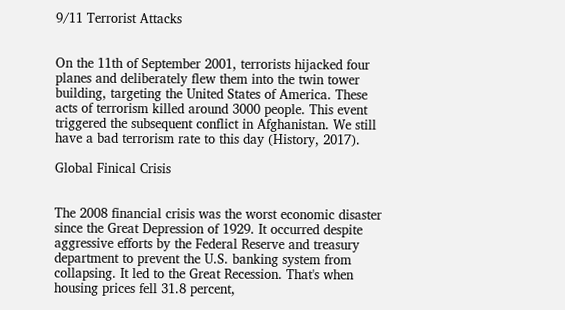9/11 Terrorist Attacks


On the 11th of September 2001, terrorists hijacked four planes and deliberately flew them into the twin tower building, targeting the United States of America. These acts of terrorism killed around 3000 people. This event triggered the subsequent conflict in Afghanistan. We still have a bad terrorism rate to this day (History, 2017).

Global Finical Crisis


The 2008 financial crisis was the worst economic disaster since the Great Depression of 1929. It occurred despite aggressive efforts by the Federal Reserve and treasury department to prevent the U.S. banking system from collapsing. It led to the Great Recession. That's when housing prices fell 31.8 percent,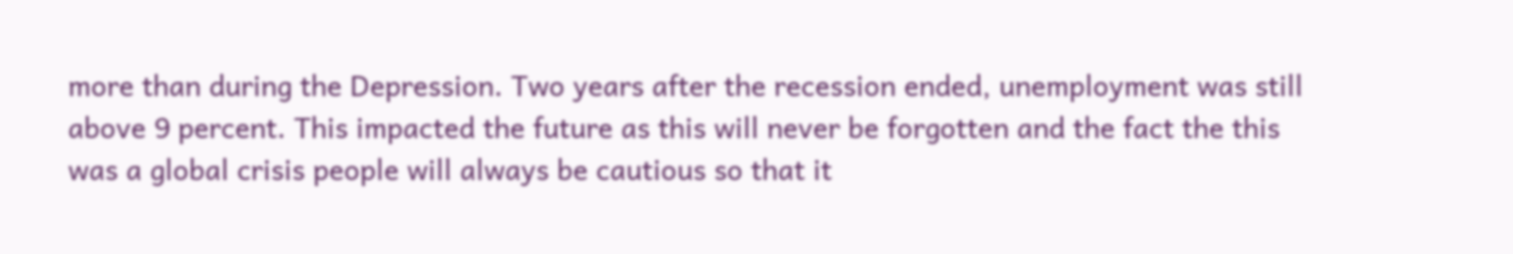more than during the Depression. Two years after the recession ended, unemployment was still above 9 percent. This impacted the future as this will never be forgotten and the fact the this was a global crisis people will always be cautious so that it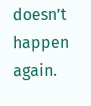doesn’t happen again.